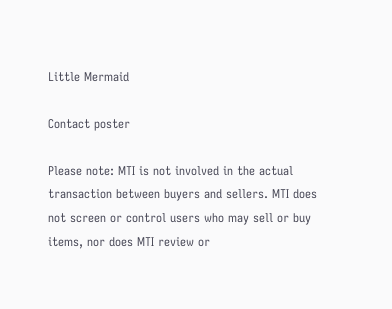Little Mermaid

Contact poster

Please note: MTI is not involved in the actual transaction between buyers and sellers. MTI does not screen or control users who may sell or buy items, nor does MTI review or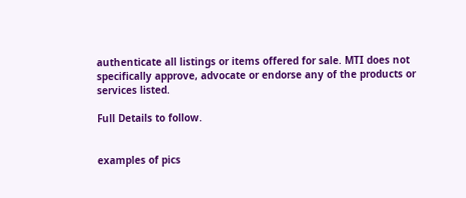authenticate all listings or items offered for sale. MTI does not specifically approve, advocate or endorse any of the products or services listed.

Full Details to follow.


examples of pics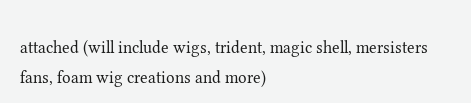attached (will include wigs, trident, magic shell, mersisters fans, foam wig creations and more)